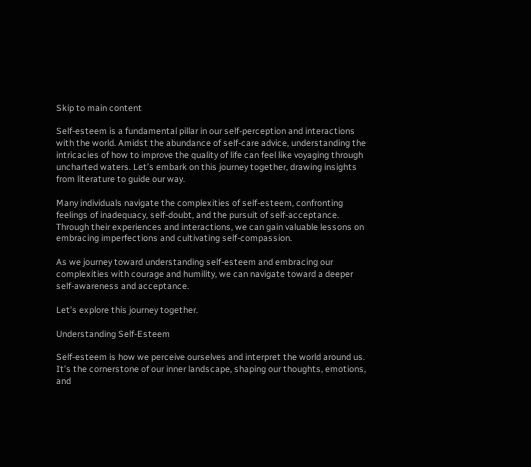Skip to main content

Self-esteem is a fundamental pillar in our self-perception and interactions with the world. Amidst the abundance of self-care advice, understanding the intricacies of how to improve the quality of life can feel like voyaging through uncharted waters. Let’s embark on this journey together, drawing insights from literature to guide our way.

Many individuals navigate the complexities of self-esteem, confronting feelings of inadequacy, self-doubt, and the pursuit of self-acceptance. Through their experiences and interactions, we can gain valuable lessons on embracing imperfections and cultivating self-compassion.

As we journey toward understanding self-esteem and embracing our complexities with courage and humility, we can navigate toward a deeper self-awareness and acceptance.

Let’s explore this journey together.

Understanding Self-Esteem

Self-esteem is how we perceive ourselves and interpret the world around us. It’s the cornerstone of our inner landscape, shaping our thoughts, emotions, and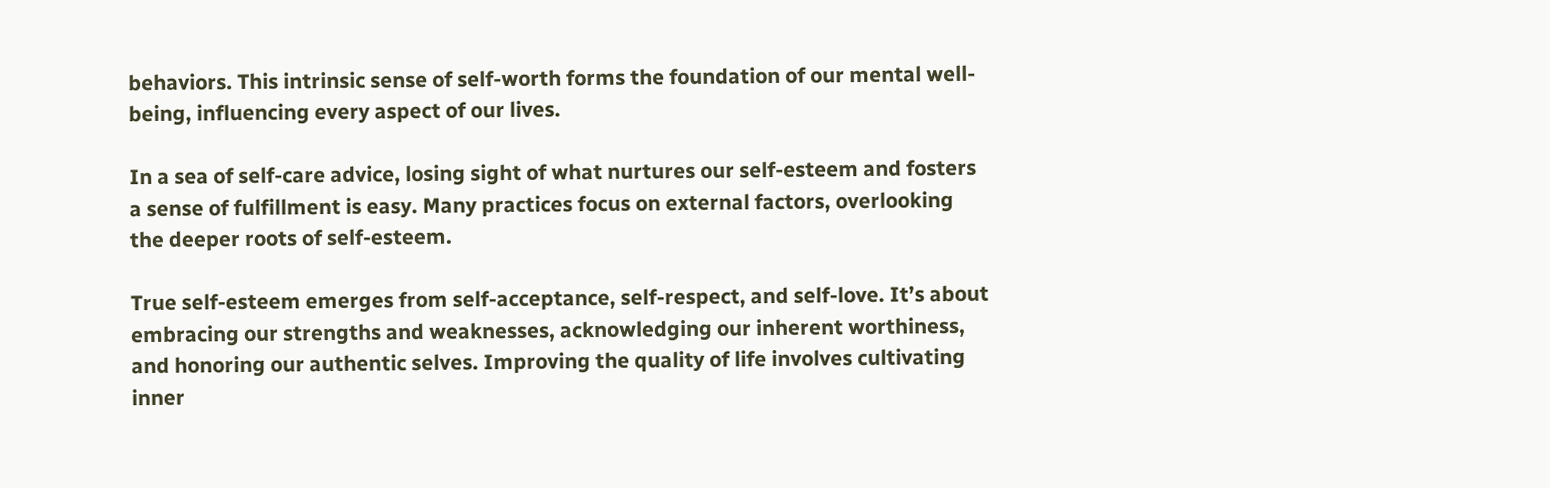behaviors. This intrinsic sense of self-worth forms the foundation of our mental well-being, influencing every aspect of our lives.

In a sea of self-care advice, losing sight of what nurtures our self-esteem and fosters a sense of fulfillment is easy. Many practices focus on external factors, overlooking the deeper roots of self-esteem.

True self-esteem emerges from self-acceptance, self-respect, and self-love. It’s about embracing our strengths and weaknesses, acknowledging our inherent worthiness, and honoring our authentic selves. Improving the quality of life involves cultivating inner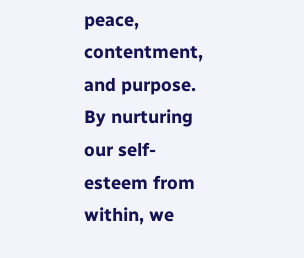peace, contentment, and purpose. By nurturing our self-esteem from within, we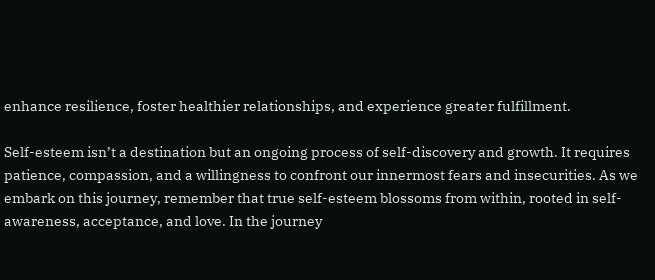enhance resilience, foster healthier relationships, and experience greater fulfillment.

Self-esteem isn’t a destination but an ongoing process of self-discovery and growth. It requires patience, compassion, and a willingness to confront our innermost fears and insecurities. As we embark on this journey, remember that true self-esteem blossoms from within, rooted in self-awareness, acceptance, and love. In the journey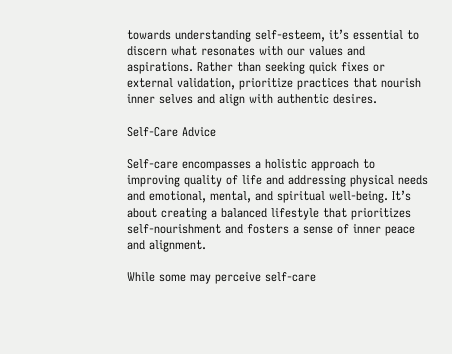towards understanding self-esteem, it’s essential to discern what resonates with our values and aspirations. Rather than seeking quick fixes or external validation, prioritize practices that nourish inner selves and align with authentic desires.

Self-Care Advice

Self-care encompasses a holistic approach to improving quality of life and addressing physical needs and emotional, mental, and spiritual well-being. It’s about creating a balanced lifestyle that prioritizes self-nourishment and fosters a sense of inner peace and alignment.

While some may perceive self-care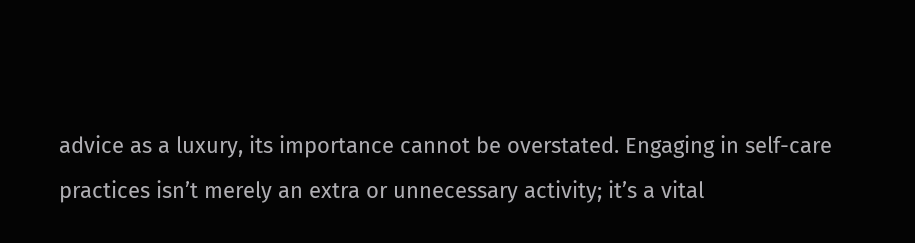advice as a luxury, its importance cannot be overstated. Engaging in self-care practices isn’t merely an extra or unnecessary activity; it’s a vital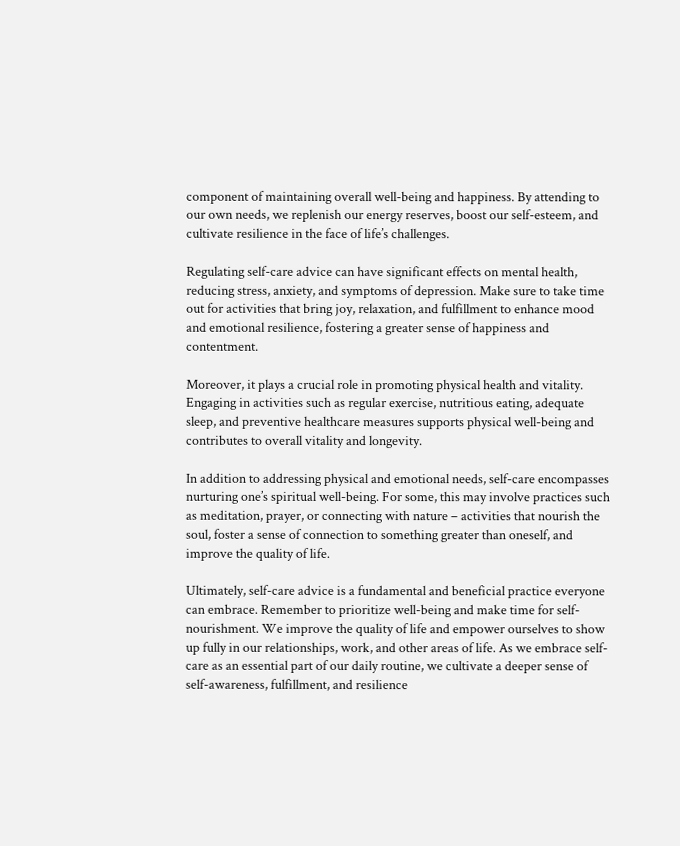component of maintaining overall well-being and happiness. By attending to our own needs, we replenish our energy reserves, boost our self-esteem, and cultivate resilience in the face of life’s challenges.

Regulating self-care advice can have significant effects on mental health, reducing stress, anxiety, and symptoms of depression. Make sure to take time out for activities that bring joy, relaxation, and fulfillment to enhance mood and emotional resilience, fostering a greater sense of happiness and contentment.

Moreover, it plays a crucial role in promoting physical health and vitality. Engaging in activities such as regular exercise, nutritious eating, adequate sleep, and preventive healthcare measures supports physical well-being and contributes to overall vitality and longevity.

In addition to addressing physical and emotional needs, self-care encompasses nurturing one’s spiritual well-being. For some, this may involve practices such as meditation, prayer, or connecting with nature – activities that nourish the soul, foster a sense of connection to something greater than oneself, and improve the quality of life.

Ultimately, self-care advice is a fundamental and beneficial practice everyone can embrace. Remember to prioritize well-being and make time for self-nourishment. We improve the quality of life and empower ourselves to show up fully in our relationships, work, and other areas of life. As we embrace self-care as an essential part of our daily routine, we cultivate a deeper sense of self-awareness, fulfillment, and resilience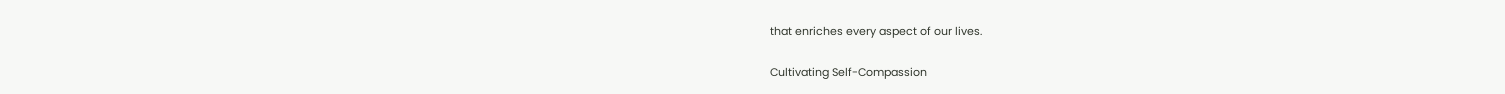that enriches every aspect of our lives.

Cultivating Self-Compassion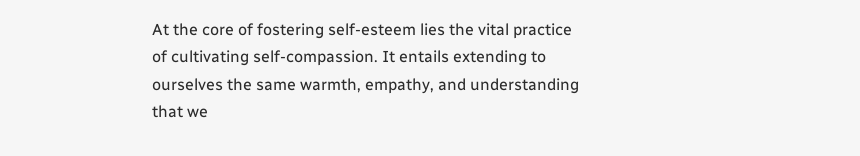At the core of fostering self-esteem lies the vital practice of cultivating self-compassion. It entails extending to ourselves the same warmth, empathy, and understanding that we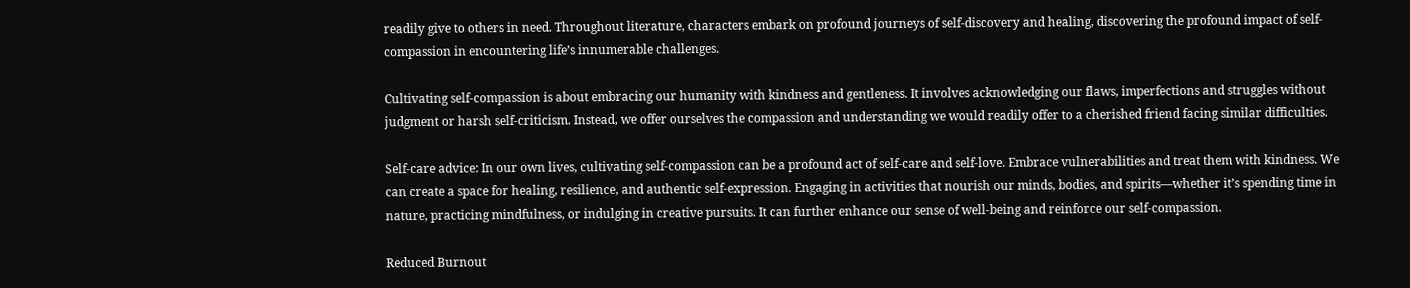readily give to others in need. Throughout literature, characters embark on profound journeys of self-discovery and healing, discovering the profound impact of self-compassion in encountering life’s innumerable challenges.

Cultivating self-compassion is about embracing our humanity with kindness and gentleness. It involves acknowledging our flaws, imperfections and struggles without judgment or harsh self-criticism. Instead, we offer ourselves the compassion and understanding we would readily offer to a cherished friend facing similar difficulties.

Self-care advice: In our own lives, cultivating self-compassion can be a profound act of self-care and self-love. Embrace vulnerabilities and treat them with kindness. We can create a space for healing, resilience, and authentic self-expression. Engaging in activities that nourish our minds, bodies, and spirits—whether it’s spending time in nature, practicing mindfulness, or indulging in creative pursuits. It can further enhance our sense of well-being and reinforce our self-compassion.

Reduced Burnout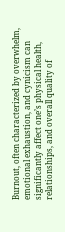Burnout, often characterized by overwhelm, emotional exhaustion, and cynicism can significantly affect one’s physical health, relationships, and overall quality of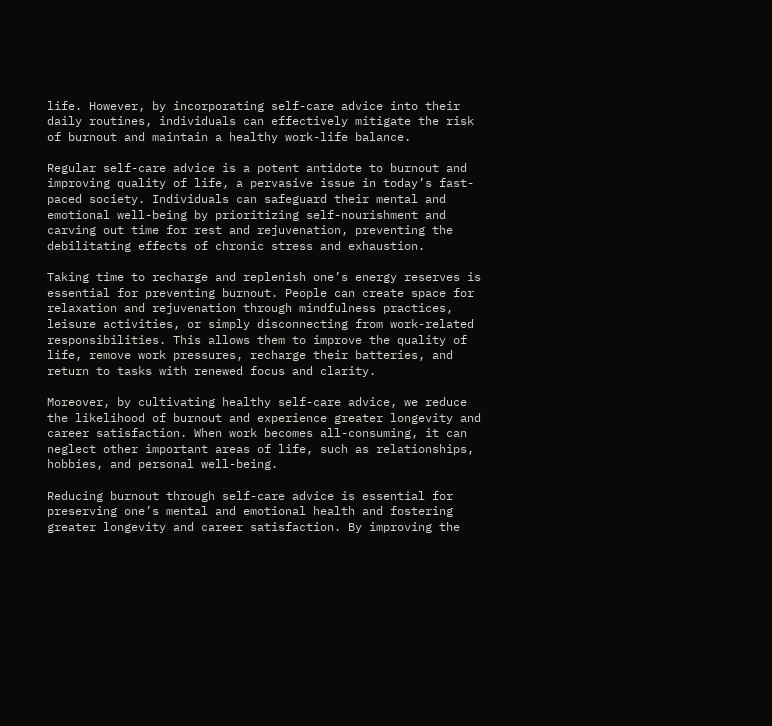life. However, by incorporating self-care advice into their daily routines, individuals can effectively mitigate the risk of burnout and maintain a healthy work-life balance.

Regular self-care advice is a potent antidote to burnout and improving quality of life, a pervasive issue in today’s fast-paced society. Individuals can safeguard their mental and emotional well-being by prioritizing self-nourishment and carving out time for rest and rejuvenation, preventing the debilitating effects of chronic stress and exhaustion.

Taking time to recharge and replenish one’s energy reserves is essential for preventing burnout. People can create space for relaxation and rejuvenation through mindfulness practices, leisure activities, or simply disconnecting from work-related responsibilities. This allows them to improve the quality of life, remove work pressures, recharge their batteries, and return to tasks with renewed focus and clarity.

Moreover, by cultivating healthy self-care advice, we reduce the likelihood of burnout and experience greater longevity and career satisfaction. When work becomes all-consuming, it can neglect other important areas of life, such as relationships, hobbies, and personal well-being.

Reducing burnout through self-care advice is essential for preserving one’s mental and emotional health and fostering greater longevity and career satisfaction. By improving the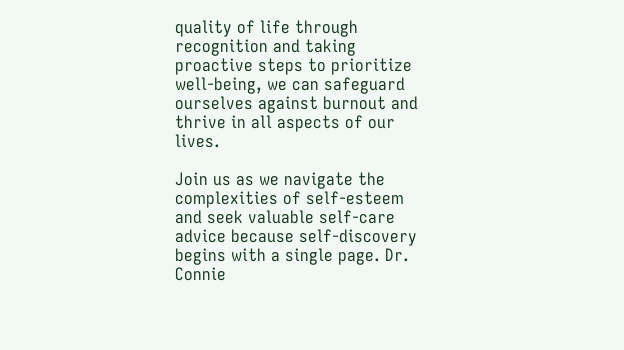quality of life through recognition and taking proactive steps to prioritize well-being, we can safeguard ourselves against burnout and thrive in all aspects of our lives.

Join us as we navigate the complexities of self-esteem and seek valuable self-care advice because self-discovery begins with a single page. Dr. Connie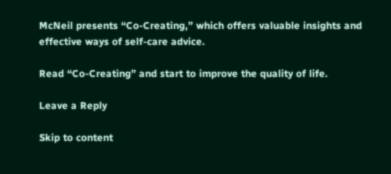McNeil presents “Co-Creating,” which offers valuable insights and effective ways of self-care advice.

Read “Co-Creating” and start to improve the quality of life.

Leave a Reply

Skip to content